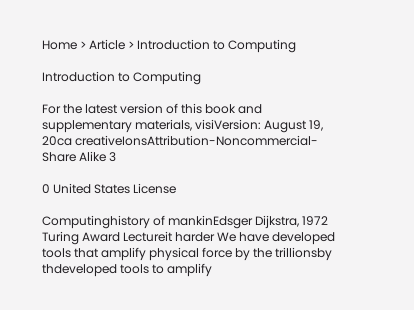Home > Article > Introduction to Computing

Introduction to Computing

For the latest version of this book and supplementary materials, visiVersion: August 19, 20ca creativeIonsAttribution-Noncommercial-Share Alike 3

0 United States License

Computinghistory of mankinEdsger Dijkstra, 1972 Turing Award Lectureit harder We have developed tools that amplify physical force by the trillionsby thdeveloped tools to amplify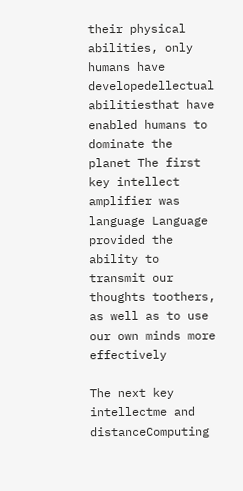their physical abilities, only humans have developedellectual abilitiesthat have enabled humans to dominate the planet The first key intellect amplifier was language Language provided the ability to transmit our thoughts toothers, as well as to use our own minds more effectively

The next key intellectme and distanceComputing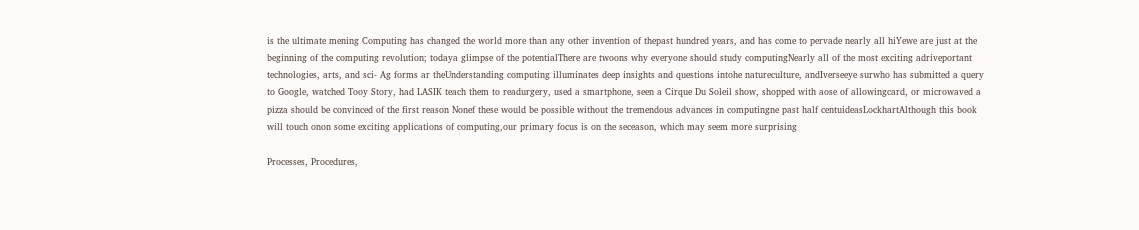is the ultimate mening Computing has changed the world more than any other invention of thepast hundred years, and has come to pervade nearly all hiYewe are just at the beginning of the computing revolution; todaya glimpse of the potentialThere are twoons why everyone should study computingNearly all of the most exciting adriveportant technologies, arts, and sci- Ag forms ar theUnderstanding computing illuminates deep insights and questions intohe natureculture, andIverseeye surwho has submitted a query to Google, watched Tooy Story, had LASIK teach them to readurgery, used a smartphone, seen a Cirque Du Soleil show, shopped with aose of allowingcard, or microwaved a pizza should be convinced of the first reason Nonef these would be possible without the tremendous advances in computingne past half centuideasLockhartAlthough this book will touch onon some exciting applications of computing,our primary focus is on the seceason, which may seem more surprising

Processes, Procedures,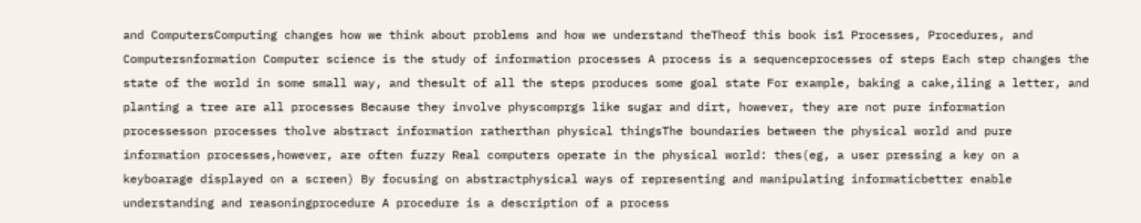and ComputersComputing changes how we think about problems and how we understand theTheof this book is1 Processes, Procedures, and Computersnformation Computer science is the study of information processes A process is a sequenceprocesses of steps Each step changes the state of the world in some small way, and thesult of all the steps produces some goal state For example, baking a cake,iling a letter, and planting a tree are all processes Because they involve physcomprgs like sugar and dirt, however, they are not pure information processesson processes tholve abstract information ratherthan physical thingsThe boundaries between the physical world and pure information processes,however, are often fuzzy Real computers operate in the physical world: thes(eg, a user pressing a key on a keyboarage displayed on a screen) By focusing on abstractphysical ways of representing and manipulating informaticbetter enable understanding and reasoningprocedure A procedure is a description of a process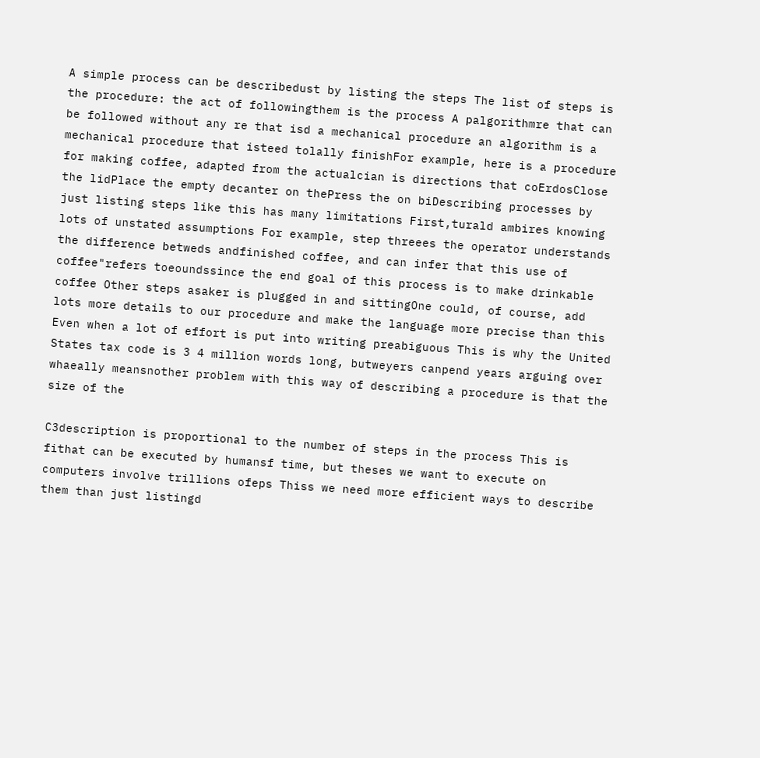A simple process can be describedust by listing the steps The list of steps is the procedure: the act of followingthem is the process A palgorithmre that can be followed without any re that isd a mechanical procedure an algorithm is a mechanical procedure that isteed tolally finishFor example, here is a procedure for making coffee, adapted from the actualcian is directions that coErdosClose the lidPlace the empty decanter on thePress the on biDescribing processes by just listing steps like this has many limitations First,turald ambires knowing lots of unstated assumptions For example, step threees the operator understands the difference betweds andfinished coffee, and can infer that this use of coffee"refers toeoundssince the end goal of this process is to make drinkable coffee Other steps asaker is plugged in and sittingOne could, of course, add lots more details to our procedure and make the language more precise than this Even when a lot of effort is put into writing preabiguous This is why the United States tax code is 3 4 million words long, butweyers canpend years arguing over whaeally meansnother problem with this way of describing a procedure is that the size of the

C3description is proportional to the number of steps in the process This is fithat can be executed by humansf time, but theses we want to execute on computers involve trillions ofeps Thiss we need more efficient ways to describe them than just listingd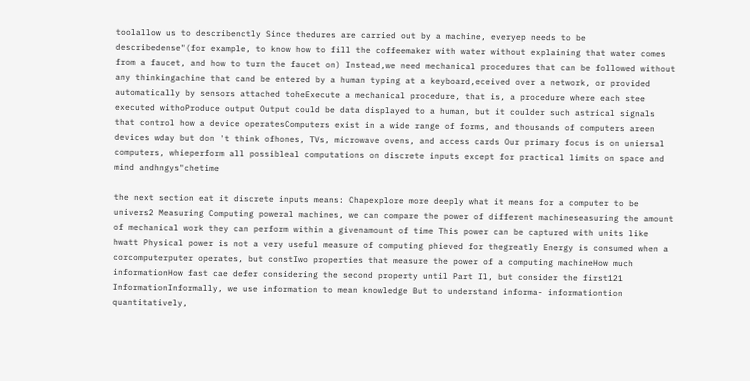toolallow us to describenctly Since thedures are carried out by a machine, everyep needs to be describedense"(for example, to know how to fill the coffeemaker with water without explaining that water comes from a faucet, and how to turn the faucet on) Instead,we need mechanical procedures that can be followed without any thinkingachine that cand be entered by a human typing at a keyboard,eceived over a network, or provided automatically by sensors attached toheExecute a mechanical procedure, that is, a procedure where each stee executed withoProduce output Output could be data displayed to a human, but it coulder such astrical signals that control how a device operatesComputers exist in a wide range of forms, and thousands of computers areen devices wday but don 't think ofhones, TVs, microwave ovens, and access cards Our primary focus is on uniersal computers, whieperform all possibleal computations on discrete inputs except for practical limits on space and mind andhngys"chetime

the next section eat it discrete inputs means: Chapexplore more deeply what it means for a computer to be univers2 Measuring Computing poweral machines, we can compare the power of different machineseasuring the amount of mechanical work they can perform within a givenamount of time This power can be captured with units like hwatt Physical power is not a very useful measure of computing phieved for thegreatly Energy is consumed when a corcomputerputer operates, but constIwo properties that measure the power of a computing machineHow much informationHow fast cae defer considering the second property until Part Il, but consider the first121 InformationInformally, we use information to mean knowledge But to understand informa- informationtion quantitatively,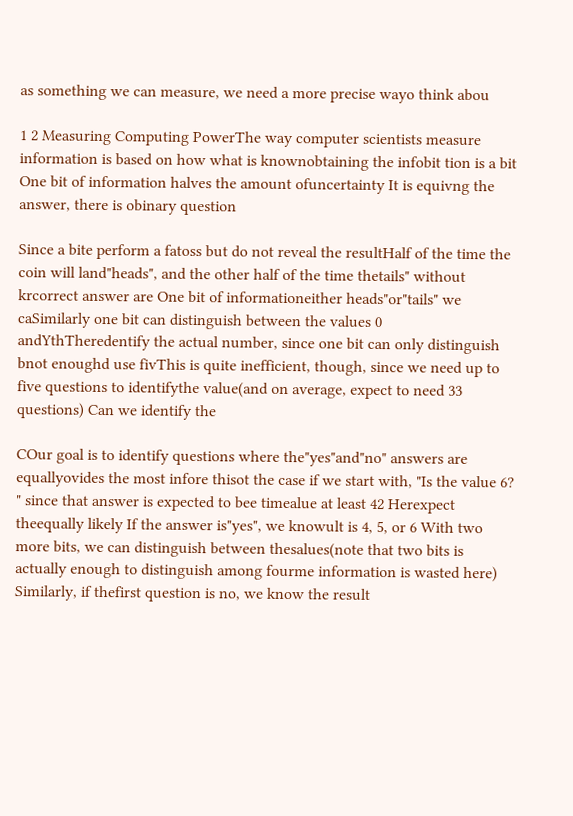as something we can measure, we need a more precise wayo think abou

1 2 Measuring Computing PowerThe way computer scientists measure information is based on how what is knownobtaining the infobit tion is a bit One bit of information halves the amount ofuncertainty It is equivng the answer, there is obinary question

Since a bite perform a fatoss but do not reveal the resultHalf of the time the coin will land"heads", and the other half of the time thetails" without krcorrect answer are One bit of informationeither heads"or"tails" we caSimilarly one bit can distinguish between the values 0 andYthTheredentify the actual number, since one bit can only distinguish bnot enoughd use fivThis is quite inefficient, though, since we need up to five questions to identifythe value(and on average, expect to need 33 questions) Can we identify the

COur goal is to identify questions where the"yes"and"no" answers are equallyovides the most infore thisot the case if we start with, "Is the value 6? " since that answer is expected to bee timealue at least 42 Herexpect theequally likely If the answer is"yes", we knowult is 4, 5, or 6 With two more bits, we can distinguish between thesalues(note that two bits is actually enough to distinguish among fourme information is wasted here) Similarly, if thefirst question is no, we know the result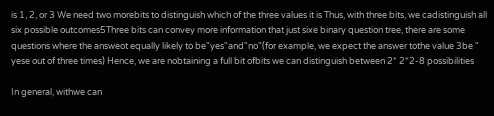is 1, 2, or 3 We need two morebits to distinguish which of the three values it is Thus, with three bits, we cadistinguish all six possible outcomes5Three bits can convey more information that just sixe binary question tree, there are some questions where the answeot equally likely to be"yes"and"no"(for example, we expect the answer tothe value 3be " yese out of three times) Hence, we are nobtaining a full bit ofbits we can distinguish between 2* 2*2-8 possibilities

In general, withwe can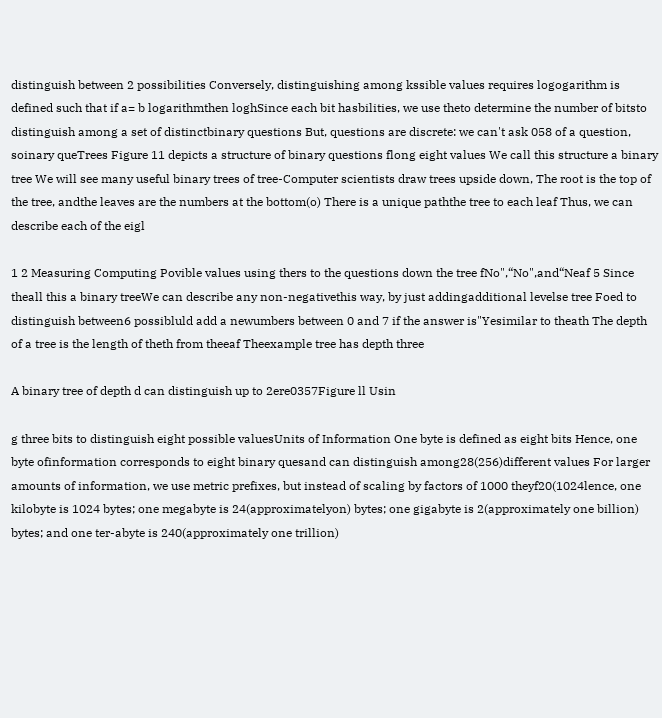distinguish between 2 possibilities Conversely, distinguishing among kssible values requires logogarithm is defined such that if a= b logarithmthen loghSince each bit hasbilities, we use theto determine the number of bitsto distinguish among a set of distinctbinary questions But, questions are discrete: we can't ask 058 of a question, soinary queTrees Figure 11 depicts a structure of binary questions flong eight values We call this structure a binary tree We will see many useful binary trees of tree-Computer scientists draw trees upside down, The root is the top of the tree, andthe leaves are the numbers at the bottom(o) There is a unique paththe tree to each leaf Thus, we can describe each of the eigl

1 2 Measuring Computing Povible values using thers to the questions down the tree fNo",“No",and“Neaf 5 Since theall this a binary treeWe can describe any non-negativethis way, by just addingadditional levelse tree Foed to distinguish between6 possibluld add a newumbers between 0 and 7 if the answer is"Yesimilar to theath The depth of a tree is the length of theth from theeaf Theexample tree has depth three

A binary tree of depth d can distinguish up to 2ere0357Figure ll Usin

g three bits to distinguish eight possible valuesUnits of Information One byte is defined as eight bits Hence, one byte ofinformation corresponds to eight binary quesand can distinguish among28(256)different values For larger amounts of information, we use metric prefixes, but instead of scaling by factors of 1000 theyf20(1024lence, one kilobyte is 1024 bytes; one megabyte is 24(approximatelyon) bytes; one gigabyte is 2(approximately one billion) bytes; and one ter-abyte is 240(approximately one trillion)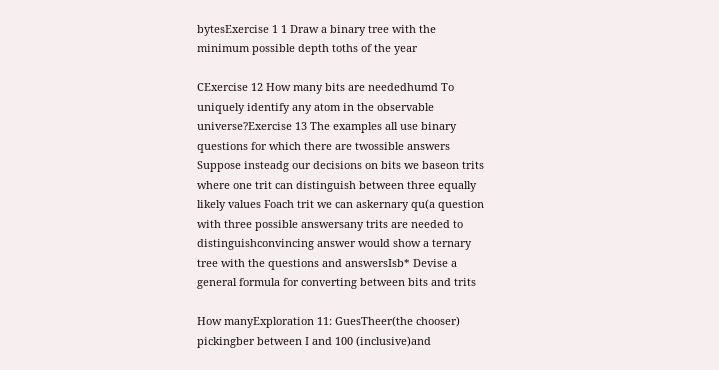bytesExercise 1 1 Draw a binary tree with the minimum possible depth toths of the year

CExercise 12 How many bits are neededhumd To uniquely identify any atom in the observable universe?Exercise 13 The examples all use binary questions for which there are twossible answers Suppose insteadg our decisions on bits we baseon trits where one trit can distinguish between three equally likely values Foach trit we can askernary qu(a question with three possible answersany trits are needed to distinguishconvincing answer would show a ternary tree with the questions and answersIsb* Devise a general formula for converting between bits and trits

How manyExploration 11: GuesTheer(the chooser) pickingber between I and 100 (inclusive)and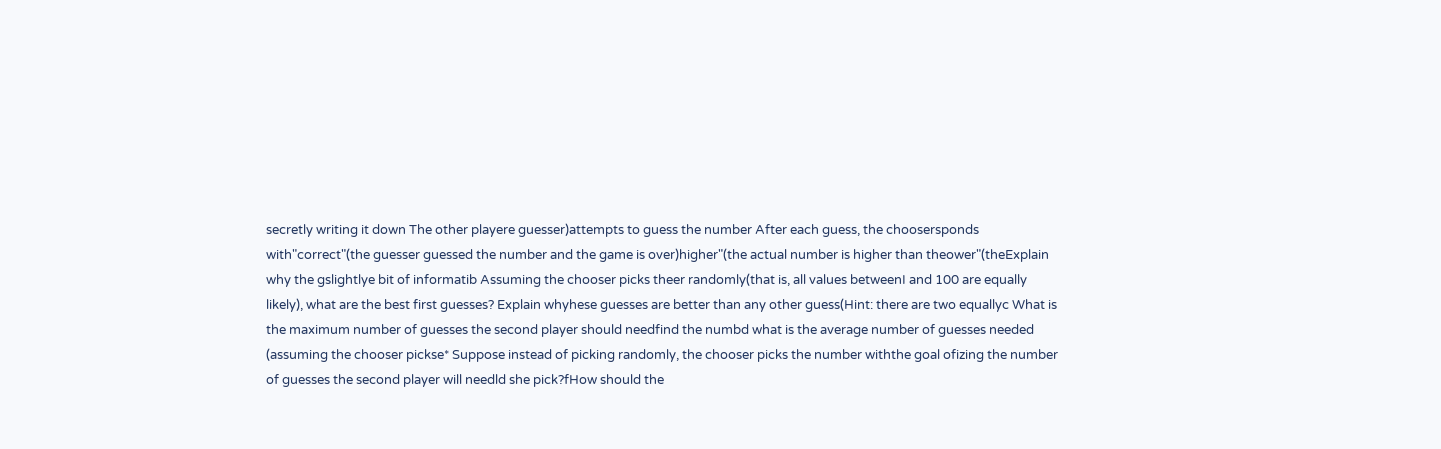secretly writing it down The other playere guesser)attempts to guess the number After each guess, the choosersponds with"correct"(the guesser guessed the number and the game is over)higher"(the actual number is higher than theower"(theExplain why the gslightlye bit of informatib Assuming the chooser picks theer randomly(that is, all values betweenI and 100 are equally likely), what are the best first guesses? Explain whyhese guesses are better than any other guess(Hint: there are two equallyc What is the maximum number of guesses the second player should needfind the numbd what is the average number of guesses needed (assuming the chooser pickse* Suppose instead of picking randomly, the chooser picks the number withthe goal ofizing the number of guesses the second player will needld she pick?fHow should the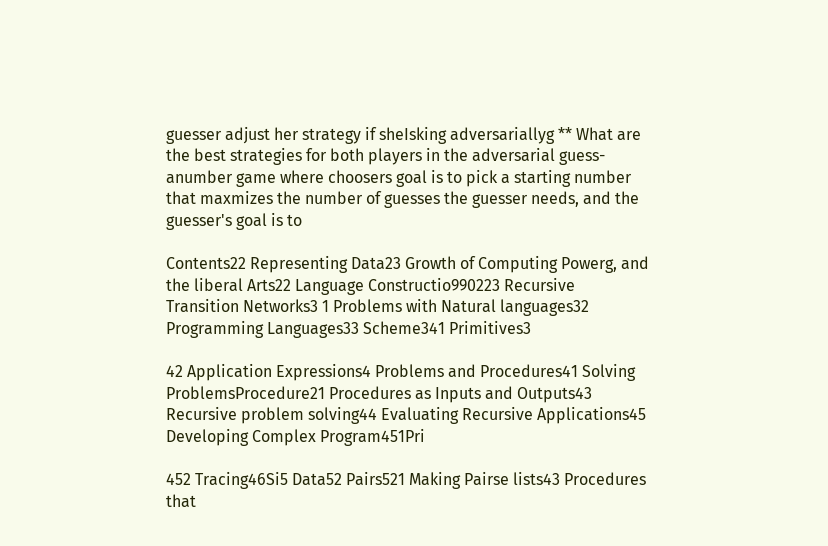guesser adjust her strategy if sheIsking adversariallyg ** What are the best strategies for both players in the adversarial guess-anumber game where choosers goal is to pick a starting number that maxmizes the number of guesses the guesser needs, and the guesser's goal is to

Contents22 Representing Data23 Growth of Computing Powerg, and the liberal Arts22 Language Constructio990223 Recursive Transition Networks3 1 Problems with Natural languages32 Programming Languages33 Scheme341 Primitives3

42 Application Expressions4 Problems and Procedures41 Solving ProblemsProcedure21 Procedures as Inputs and Outputs43 Recursive problem solving44 Evaluating Recursive Applications45 Developing Complex Program451Pri

452 Tracing46Si5 Data52 Pairs521 Making Pairse lists43 Procedures that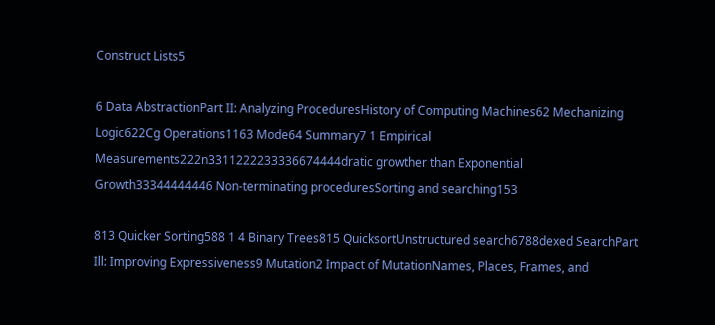Construct Lists5

6 Data AbstractionPart II: Analyzing ProceduresHistory of Computing Machines62 Mechanizing Logic622Cg Operations1163 Mode64 Summary7 1 Empirical Measurements222n3311222233336674444dratic growther than Exponential Growth33344444446 Non-terminating proceduresSorting and searching153

813 Quicker Sorting588 1 4 Binary Trees815 QuicksortUnstructured search6788dexed SearchPart Ill: Improving Expressiveness9 Mutation2 Impact of MutationNames, Places, Frames, and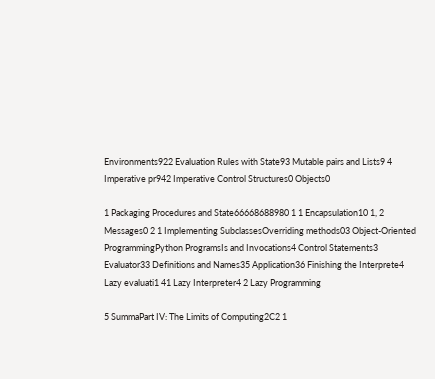Environments922 Evaluation Rules with State93 Mutable pairs and Lists9 4 Imperative pr942 Imperative Control Structures0 Objects0

1 Packaging Procedures and State66668688980 1 1 Encapsulation10 1, 2 Messages0 2 1 Implementing SubclassesOverriding methods03 Object-Oriented ProgrammingPython ProgramsIs and Invocations4 Control Statements3 Evaluator33 Definitions and Names35 Application36 Finishing the Interprete4 Lazy evaluati1 41 Lazy Interpreter4 2 Lazy Programming

5 SummaPart IV: The Limits of Computing2C2 1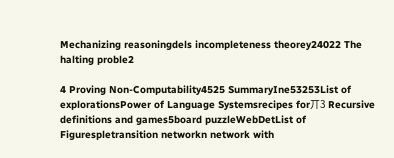Mechanizing reasoningdels incompleteness theorey24022 The halting proble2

4 Proving Non-Computability4525 SummaryIne53253List of explorationsPower of Language Systemsrecipes for丌3 Recursive definitions and games5board puzzleWebDetList of Figurespletransition networkn network with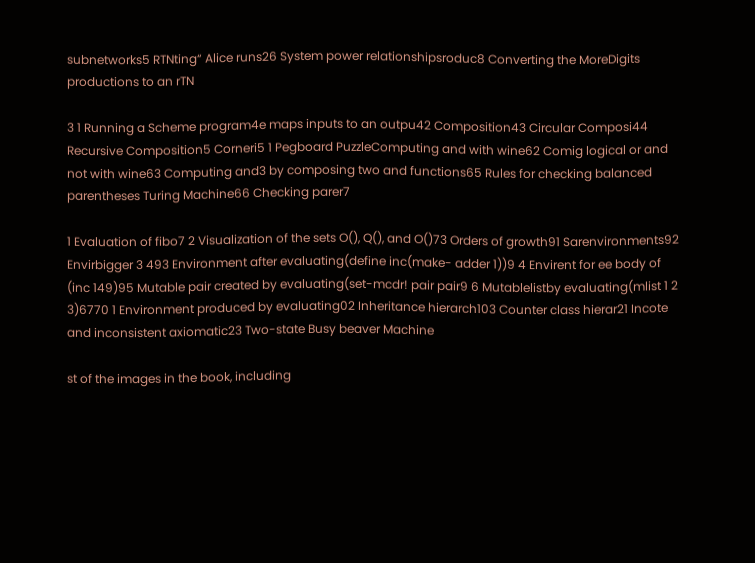subnetworks5 RTNting“ Alice runs26 System power relationshipsroduc8 Converting the MoreDigits productions to an rTN

3 1 Running a Scheme program4e maps inputs to an outpu42 Composition43 Circular Composi44 Recursive Composition5 Corneri5 1 Pegboard PuzzleComputing and with wine62 Comig logical or and not with wine63 Computing and3 by composing two and functions65 Rules for checking balanced parentheses Turing Machine66 Checking parer7

1 Evaluation of fibo7 2 Visualization of the sets O(), Q(), and O()73 Orders of growth91 Sarenvironments92 Envirbigger 3 493 Environment after evaluating(define inc(make- adder 1))9 4 Envirent for ee body of (inc 149)95 Mutable pair created by evaluating(set-mcdr! pair pair9 6 Mutablelistby evaluating(mlist 1 2 3)6770 1 Environment produced by evaluating02 Inheritance hierarch103 Counter class hierar21 Incote and inconsistent axiomatic23 Two-state Busy beaver Machine

st of the images in the book, including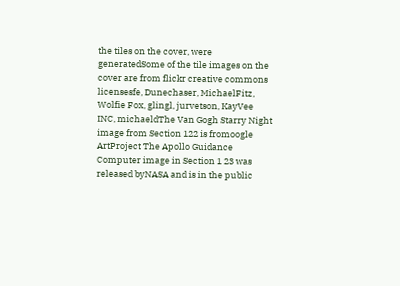the tiles on the cover, were generatedSome of the tile images on the cover are from flickr creative commons licensesfe, Dunechaser, MichaelFitz, Wolfie Fox, glingl, jurvetson, KayVee INC, michaeldThe Van Gogh Starry Night image from Section 122 is fromoogle ArtProject The Apollo Guidance Computer image in Section 1 23 was released byNASA and is in the public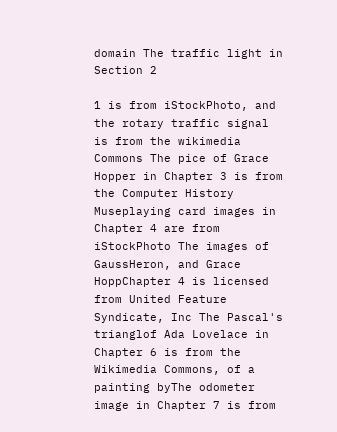domain The traffic light in Section 2

1 is from iStockPhoto, and the rotary traffic signal is from the wikimedia Commons The pice of Grace Hopper in Chapter 3 is from the Computer History Museplaying card images in Chapter 4 are from iStockPhoto The images of GaussHeron, and Grace HoppChapter 4 is licensed from United Feature Syndicate, Inc The Pascal's trianglof Ada Lovelace in Chapter 6 is from the Wikimedia Commons, of a painting byThe odometer image in Chapter 7 is from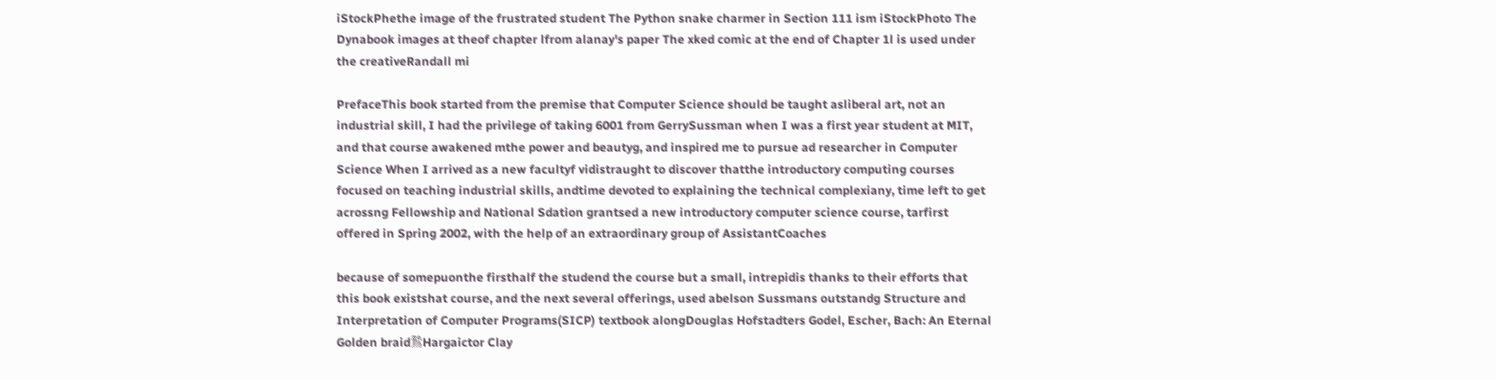iStockPhethe image of the frustrated student The Python snake charmer in Section 111 ism iStockPhoto The Dynabook images at theof chapter lfrom alanay's paper The xked comic at the end of Chapter 1l is used under the creativeRandall mi

PrefaceThis book started from the premise that Computer Science should be taught asliberal art, not an industrial skill, I had the privilege of taking 6001 from GerrySussman when I was a first year student at MIT, and that course awakened mthe power and beautyg, and inspired me to pursue ad researcher in Computer Science When I arrived as a new facultyf vidistraught to discover thatthe introductory computing courses focused on teaching industrial skills, andtime devoted to explaining the technical complexiany, time left to get acrossng Fellowship and National Sdation grantsed a new introductory computer science course, tarfirst offered in Spring 2002, with the help of an extraordinary group of AssistantCoaches

because of somepuonthe firsthalf the studend the course but a small, intrepidis thanks to their efforts that this book existshat course, and the next several offerings, used abelson Sussmans outstandg Structure and Interpretation of Computer Programs(SICP) textbook alongDouglas Hofstadters Godel, Escher, Bach: An Eternal Golden braid鷙Hargaictor Clay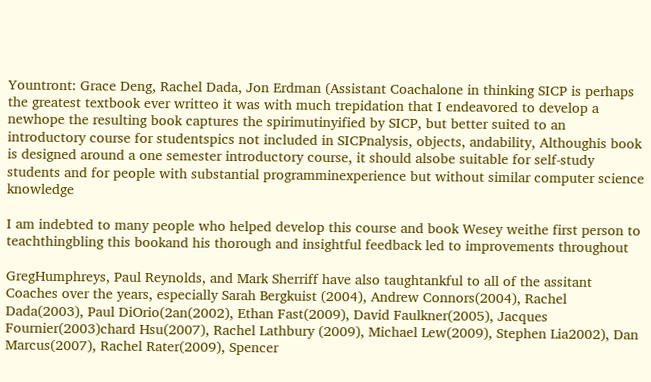Yountront: Grace Deng, Rachel Dada, Jon Erdman (Assistant Coachalone in thinking SICP is perhaps the greatest textbook ever writteo it was with much trepidation that I endeavored to develop a newhope the resulting book captures the spirimutinyified by SICP, but better suited to an introductory course for studentspics not included in SICPnalysis, objects, andability, Althoughis book is designed around a one semester introductory course, it should alsobe suitable for self-study students and for people with substantial programminexperience but without similar computer science knowledge

I am indebted to many people who helped develop this course and book Wesey weithe first person to teachthingbling this bookand his thorough and insightful feedback led to improvements throughout

GregHumphreys, Paul Reynolds, and Mark Sherriff have also taughtankful to all of the assitant Coaches over the years, especially Sarah Bergkuist (2004), Andrew Connors(2004), Rachel Dada(2003), Paul DiOrio(2an(2002), Ethan Fast(2009), David Faulkner(2005), Jacques Fournier(2003)chard Hsu(2007), Rachel Lathbury (2009), Michael Lew(2009), Stephen Lia2002), Dan Marcus(2007), Rachel Rater(2009), Spencer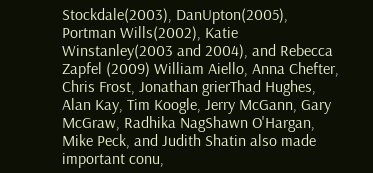Stockdale(2003), DanUpton(2005), Portman Wills(2002), Katie Winstanley(2003 and 2004), and Rebecca Zapfel (2009) William Aiello, Anna Chefter, Chris Frost, Jonathan grierThad Hughes, Alan Kay, Tim Koogle, Jerry McGann, Gary McGraw, Radhika NagShawn O'Hargan, Mike Peck, and Judith Shatin also made important conu,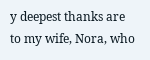y deepest thanks are to my wife, Nora, who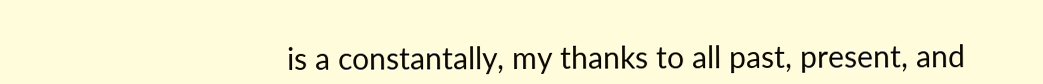is a constantally, my thanks to all past, present, and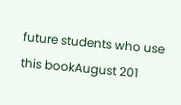future students who use this bookAugust 201